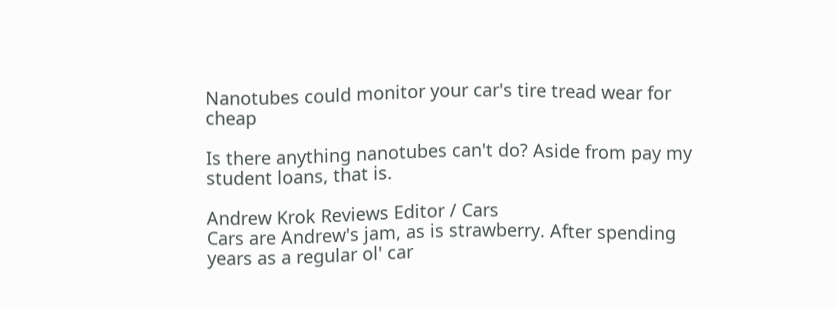Nanotubes could monitor your car's tire tread wear for cheap

Is there anything nanotubes can't do? Aside from pay my student loans, that is.

Andrew Krok Reviews Editor / Cars
Cars are Andrew's jam, as is strawberry. After spending years as a regular ol' car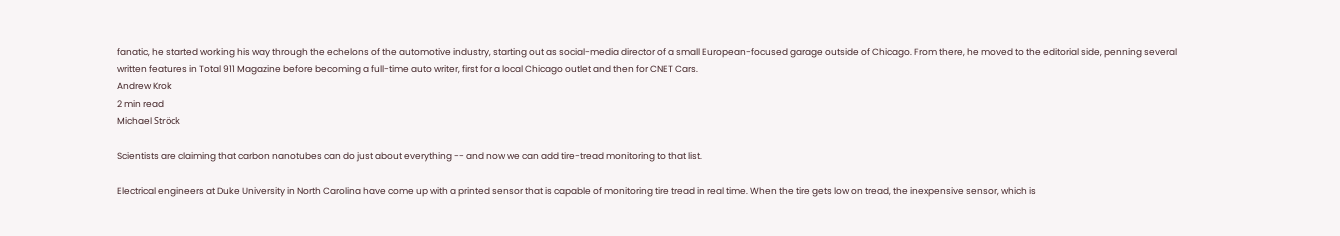fanatic, he started working his way through the echelons of the automotive industry, starting out as social-media director of a small European-focused garage outside of Chicago. From there, he moved to the editorial side, penning several written features in Total 911 Magazine before becoming a full-time auto writer, first for a local Chicago outlet and then for CNET Cars.
Andrew Krok
2 min read
Michael Ströck

Scientists are claiming that carbon nanotubes can do just about everything -- and now we can add tire-tread monitoring to that list.

Electrical engineers at Duke University in North Carolina have come up with a printed sensor that is capable of monitoring tire tread in real time. When the tire gets low on tread, the inexpensive sensor, which is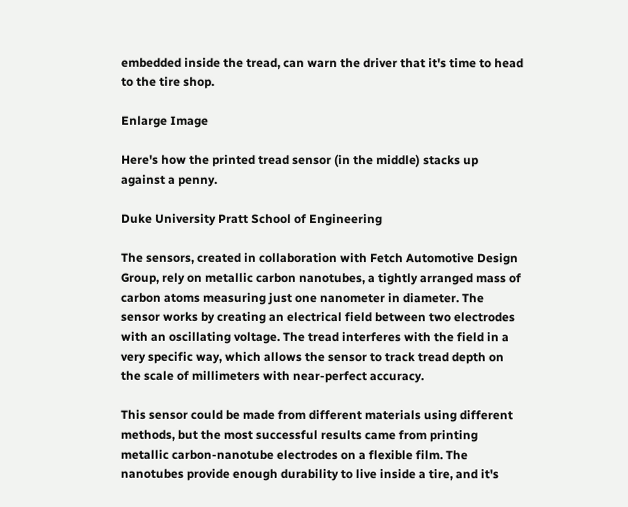embedded inside the tread, can warn the driver that it's time to head to the tire shop.

Enlarge Image

Here's how the printed tread sensor (in the middle) stacks up against a penny.

Duke University Pratt School of Engineering

The sensors, created in collaboration with Fetch Automotive Design Group, rely on metallic carbon nanotubes, a tightly arranged mass of carbon atoms measuring just one nanometer in diameter. The sensor works by creating an electrical field between two electrodes with an oscillating voltage. The tread interferes with the field in a very specific way, which allows the sensor to track tread depth on the scale of millimeters with near-perfect accuracy.

This sensor could be made from different materials using different methods, but the most successful results came from printing metallic carbon-nanotube electrodes on a flexible film. The nanotubes provide enough durability to live inside a tire, and it's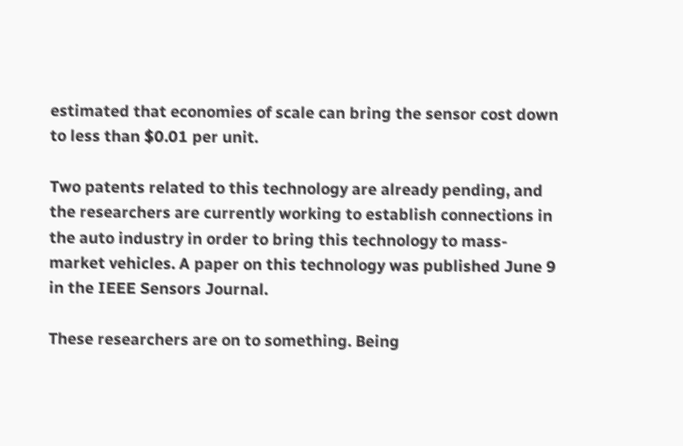estimated that economies of scale can bring the sensor cost down to less than $0.01 per unit.

Two patents related to this technology are already pending, and the researchers are currently working to establish connections in the auto industry in order to bring this technology to mass-market vehicles. A paper on this technology was published June 9 in the IEEE Sensors Journal.

These researchers are on to something. Being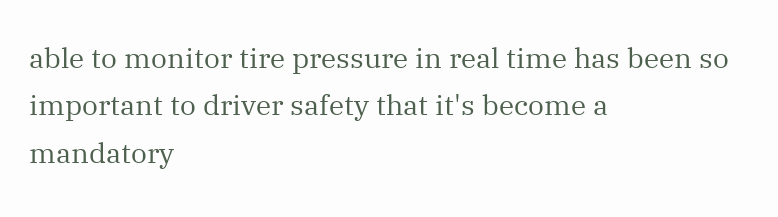able to monitor tire pressure in real time has been so important to driver safety that it's become a mandatory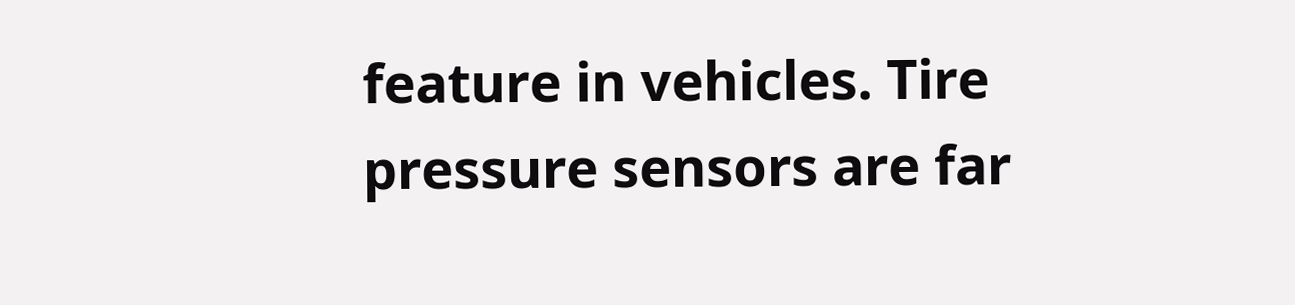feature in vehicles. Tire pressure sensors are far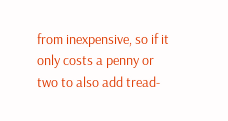from inexpensive, so if it only costs a penny or two to also add tread-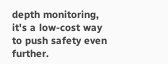depth monitoring, it's a low-cost way to push safety even further.